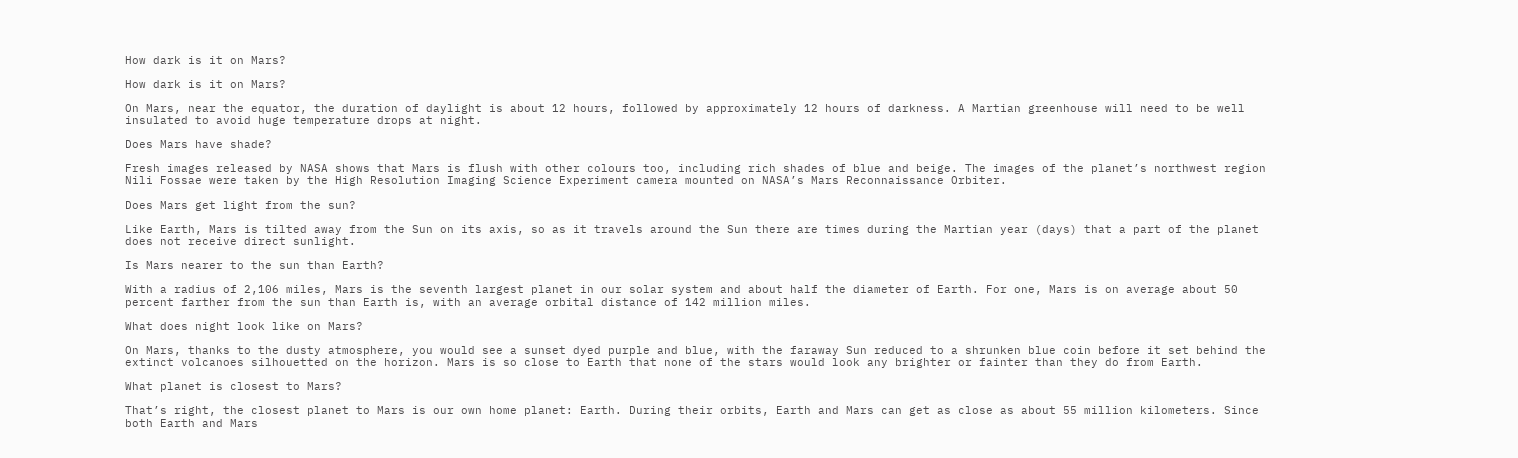How dark is it on Mars?

How dark is it on Mars?

On Mars, near the equator, the duration of daylight is about 12 hours, followed by approximately 12 hours of darkness. A Martian greenhouse will need to be well insulated to avoid huge temperature drops at night.

Does Mars have shade?

Fresh images released by NASA shows that Mars is flush with other colours too, including rich shades of blue and beige. The images of the planet’s northwest region Nili Fossae were taken by the High Resolution Imaging Science Experiment camera mounted on NASA’s Mars Reconnaissance Orbiter.

Does Mars get light from the sun?

Like Earth, Mars is tilted away from the Sun on its axis, so as it travels around the Sun there are times during the Martian year (days) that a part of the planet does not receive direct sunlight.

Is Mars nearer to the sun than Earth?

With a radius of 2,106 miles, Mars is the seventh largest planet in our solar system and about half the diameter of Earth. For one, Mars is on average about 50 percent farther from the sun than Earth is, with an average orbital distance of 142 million miles.

What does night look like on Mars?

On Mars, thanks to the dusty atmosphere, you would see a sunset dyed purple and blue, with the faraway Sun reduced to a shrunken blue coin before it set behind the extinct volcanoes silhouetted on the horizon. Mars is so close to Earth that none of the stars would look any brighter or fainter than they do from Earth.

What planet is closest to Mars?

That’s right, the closest planet to Mars is our own home planet: Earth. During their orbits, Earth and Mars can get as close as about 55 million kilometers. Since both Earth and Mars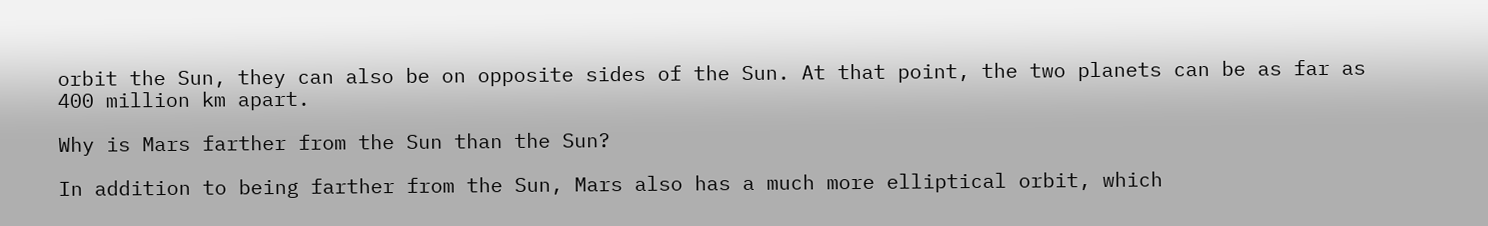orbit the Sun, they can also be on opposite sides of the Sun. At that point, the two planets can be as far as 400 million km apart.

Why is Mars farther from the Sun than the Sun?

In addition to being farther from the Sun, Mars also has a much more elliptical orbit, which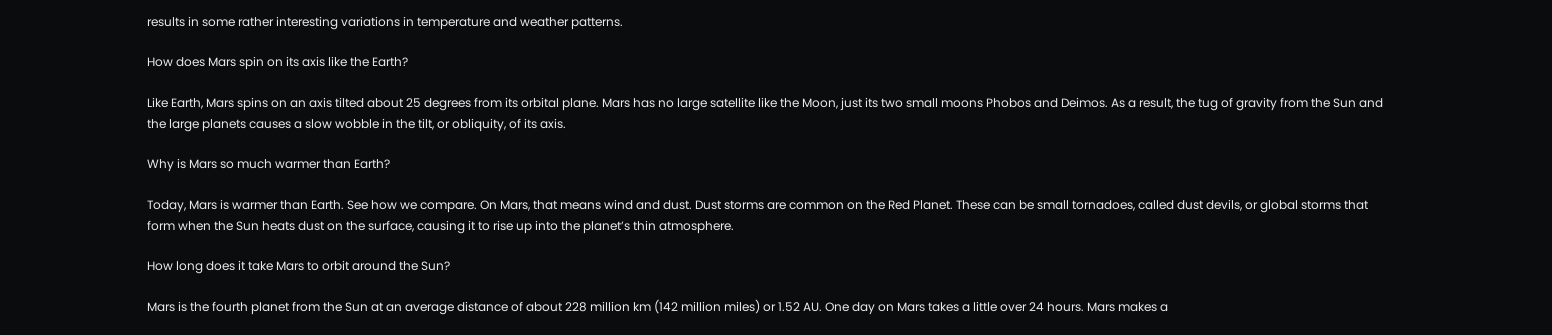results in some rather interesting variations in temperature and weather patterns.

How does Mars spin on its axis like the Earth?

Like Earth, Mars spins on an axis tilted about 25 degrees from its orbital plane. Mars has no large satellite like the Moon, just its two small moons Phobos and Deimos. As a result, the tug of gravity from the Sun and the large planets causes a slow wobble in the tilt, or obliquity, of its axis.

Why is Mars so much warmer than Earth?

Today, Mars is warmer than Earth. See how we compare. On Mars, that means wind and dust. Dust storms are common on the Red Planet. These can be small tornadoes, called dust devils, or global storms that form when the Sun heats dust on the surface, causing it to rise up into the planet’s thin atmosphere.

How long does it take Mars to orbit around the Sun?

Mars is the fourth planet from the Sun at an average distance of about 228 million km (142 million miles) or 1.52 AU. One day on Mars takes a little over 24 hours. Mars makes a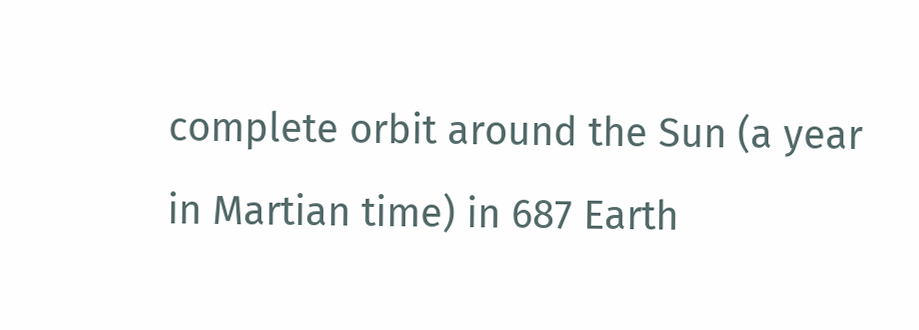complete orbit around the Sun (a year in Martian time) in 687 Earth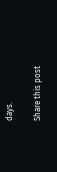days.

Share this post